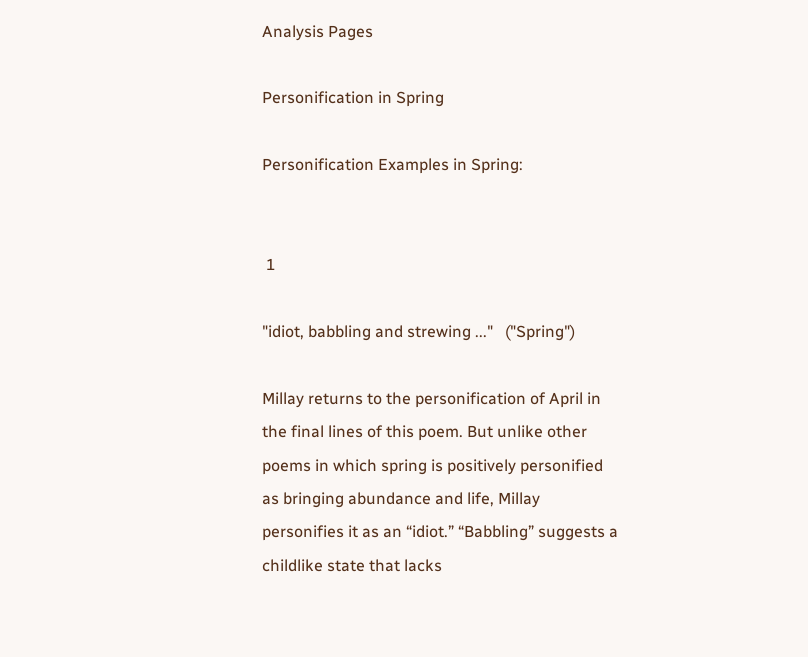Analysis Pages

Personification in Spring

Personification Examples in Spring:


 1

"idiot, babbling and strewing ..."   ("Spring")

Millay returns to the personification of April in the final lines of this poem. But unlike other poems in which spring is positively personified as bringing abundance and life, Millay personifies it as an “idiot.” “Babbling” suggests a childlike state that lacks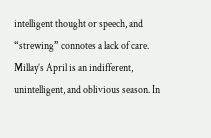intelligent thought or speech, and “strewing” connotes a lack of care. Millay’s April is an indifferent, unintelligent, and oblivious season. In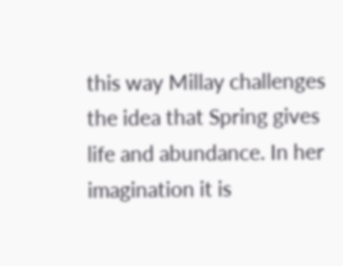this way Millay challenges the idea that Spring gives life and abundance. In her imagination it is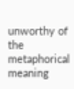unworthy of the metaphorical meaning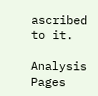ascribed to it.

Analysis Pages